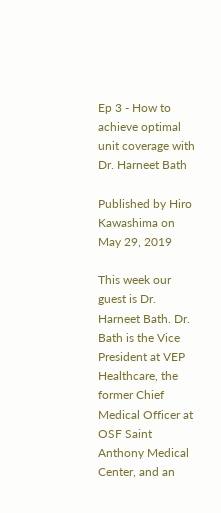Ep 3 - How to achieve optimal unit coverage with Dr. Harneet Bath

Published by Hiro Kawashima on May 29, 2019

This week our guest is Dr. Harneet Bath. Dr. Bath is the Vice President at VEP Healthcare, the former Chief Medical Officer at OSF Saint Anthony Medical Center, and an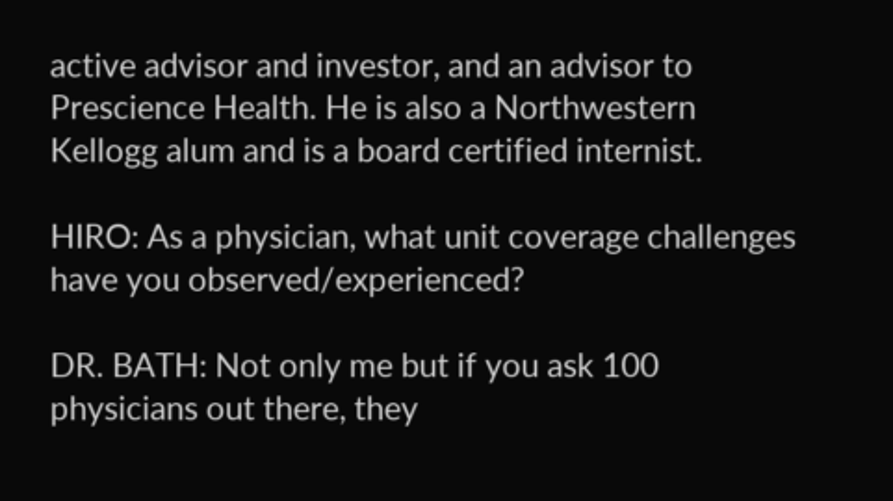active advisor and investor, and an advisor to Prescience Health. He is also a Northwestern Kellogg alum and is a board certified internist.

HIRO: As a physician, what unit coverage challenges have you observed/experienced?

DR. BATH: Not only me but if you ask 100 physicians out there, they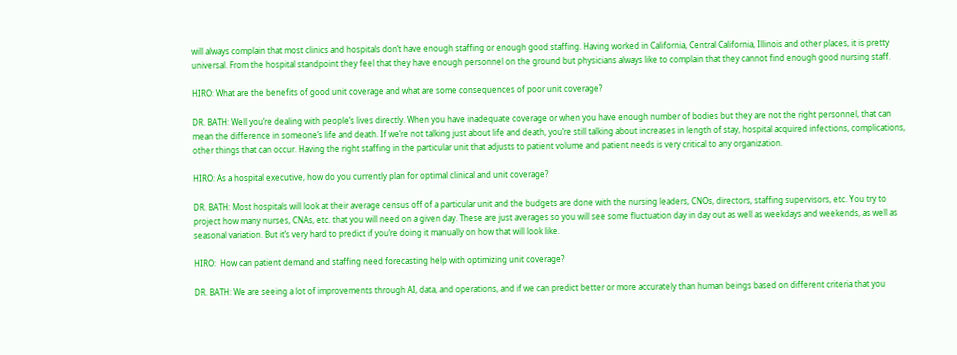will always complain that most clinics and hospitals don’t have enough staffing or enough good staffing. Having worked in California, Central California, Illinois and other places, it is pretty universal. From the hospital standpoint they feel that they have enough personnel on the ground but physicians always like to complain that they cannot find enough good nursing staff.

HIRO: What are the benefits of good unit coverage and what are some consequences of poor unit coverage?

DR. BATH: Well you’re dealing with people’s lives directly. When you have inadequate coverage or when you have enough number of bodies but they are not the right personnel, that can mean the difference in someone’s life and death. If we’re not talking just about life and death, you’re still talking about increases in length of stay, hospital acquired infections, complications, other things that can occur. Having the right staffing in the particular unit that adjusts to patient volume and patient needs is very critical to any organization.

HIRO: As a hospital executive, how do you currently plan for optimal clinical and unit coverage?

DR. BATH: Most hospitals will look at their average census off of a particular unit and the budgets are done with the nursing leaders, CNOs, directors, staffing supervisors, etc. You try to project how many nurses, CNAs, etc. that you will need on a given day. These are just averages so you will see some fluctuation day in day out as well as weekdays and weekends, as well as seasonal variation. But it’s very hard to predict if you’re doing it manually on how that will look like.

HIRO:  How can patient demand and staffing need forecasting help with optimizing unit coverage?

DR. BATH: We are seeing a lot of improvements through AI, data, and operations, and if we can predict better or more accurately than human beings based on different criteria that you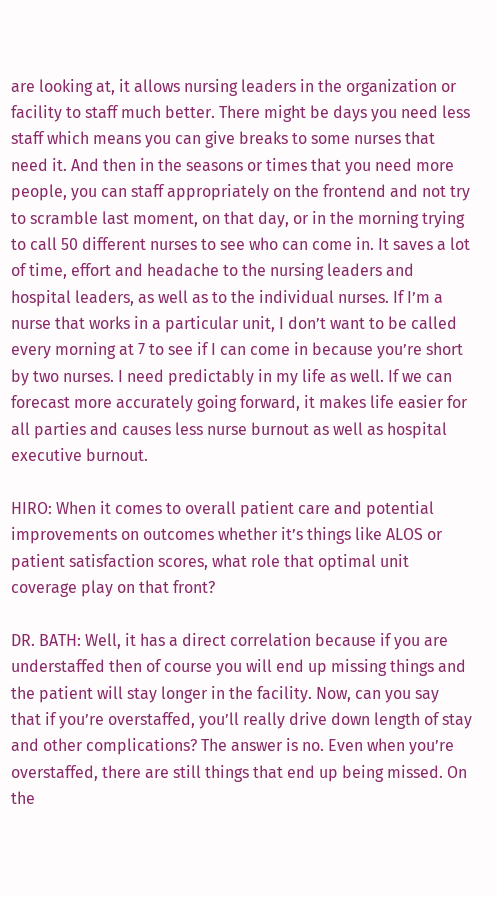are looking at, it allows nursing leaders in the organization or facility to staff much better. There might be days you need less staff which means you can give breaks to some nurses that need it. And then in the seasons or times that you need more people, you can staff appropriately on the frontend and not try to scramble last moment, on that day, or in the morning trying to call 50 different nurses to see who can come in. It saves a lot of time, effort and headache to the nursing leaders and hospital leaders, as well as to the individual nurses. If I’m a nurse that works in a particular unit, I don’t want to be called every morning at 7 to see if I can come in because you’re short by two nurses. I need predictably in my life as well. If we can forecast more accurately going forward, it makes life easier for all parties and causes less nurse burnout as well as hospital executive burnout.

HIRO: When it comes to overall patient care and potential improvements on outcomes whether it’s things like ALOS or patient satisfaction scores, what role that optimal unit coverage play on that front?

DR. BATH: Well, it has a direct correlation because if you are understaffed then of course you will end up missing things and the patient will stay longer in the facility. Now, can you say that if you’re overstaffed, you’ll really drive down length of stay and other complications? The answer is no. Even when you’re overstaffed, there are still things that end up being missed. On the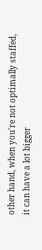other hand, when you’re not optimally staffed, it can have a lot bigger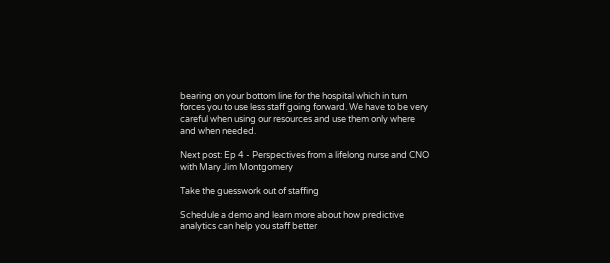bearing on your bottom line for the hospital which in turn forces you to use less staff going forward. We have to be very careful when using our resources and use them only where and when needed.

Next post: Ep 4 - Perspectives from a lifelong nurse and CNO with Mary Jim Montgomery

Take the guesswork out of staffing

Schedule a demo and learn more about how predictive analytics can help you staff better